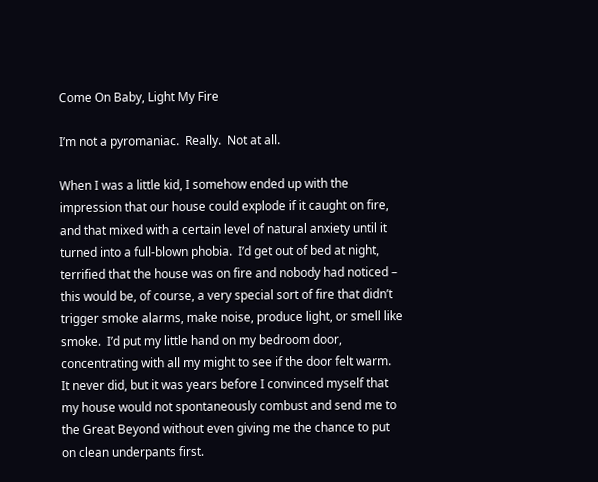Come On Baby, Light My Fire

I’m not a pyromaniac.  Really.  Not at all.

When I was a little kid, I somehow ended up with the impression that our house could explode if it caught on fire, and that mixed with a certain level of natural anxiety until it turned into a full-blown phobia.  I’d get out of bed at night, terrified that the house was on fire and nobody had noticed – this would be, of course, a very special sort of fire that didn’t trigger smoke alarms, make noise, produce light, or smell like smoke.  I’d put my little hand on my bedroom door, concentrating with all my might to see if the door felt warm.  It never did, but it was years before I convinced myself that my house would not spontaneously combust and send me to the Great Beyond without even giving me the chance to put on clean underpants first.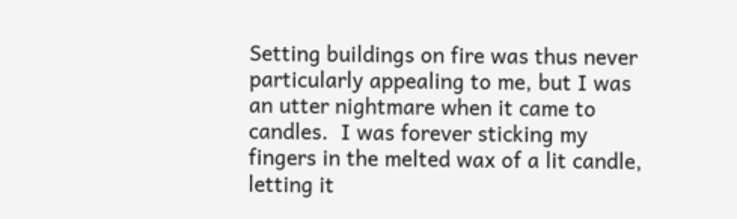Setting buildings on fire was thus never particularly appealing to me, but I was an utter nightmare when it came to candles.  I was forever sticking my fingers in the melted wax of a lit candle, letting it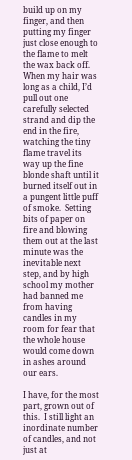build up on my finger, and then putting my finger just close enough to the flame to melt the wax back off.  When my hair was long as a child, I’d pull out one carefully selected strand and dip the end in the fire, watching the tiny flame travel its way up the fine blonde shaft until it burned itself out in a pungent little puff of smoke.  Setting bits of paper on fire and blowing them out at the last minute was the inevitable next step, and by high school my mother had banned me from having candles in my room for fear that the whole house would come down in ashes around our ears.

I have, for the most part, grown out of this.  I still light an inordinate number of candles, and not just at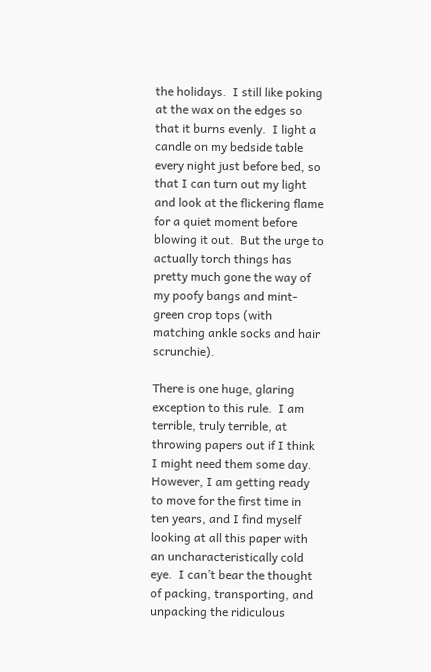the holidays.  I still like poking at the wax on the edges so that it burns evenly.  I light a candle on my bedside table every night just before bed, so that I can turn out my light and look at the flickering flame for a quiet moment before blowing it out.  But the urge to actually torch things has pretty much gone the way of my poofy bangs and mint-green crop tops (with matching ankle socks and hair scrunchie).

There is one huge, glaring exception to this rule.  I am terrible, truly terrible, at throwing papers out if I think I might need them some day.  However, I am getting ready to move for the first time in ten years, and I find myself looking at all this paper with an uncharacteristically cold eye.  I can’t bear the thought of packing, transporting, and unpacking the ridiculous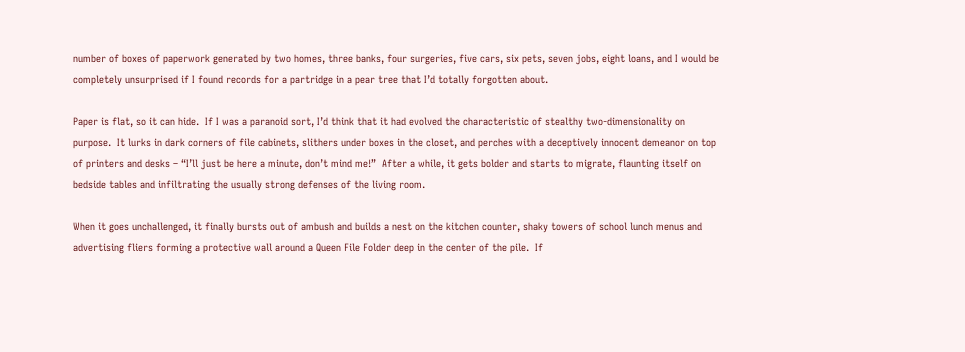number of boxes of paperwork generated by two homes, three banks, four surgeries, five cars, six pets, seven jobs, eight loans, and I would be completely unsurprised if I found records for a partridge in a pear tree that I’d totally forgotten about.

Paper is flat, so it can hide.  If I was a paranoid sort, I’d think that it had evolved the characteristic of stealthy two-dimensionality on purpose.  It lurks in dark corners of file cabinets, slithers under boxes in the closet, and perches with a deceptively innocent demeanor on top of printers and desks – “I’ll just be here a minute, don’t mind me!”  After a while, it gets bolder and starts to migrate, flaunting itself on bedside tables and infiltrating the usually strong defenses of the living room.

When it goes unchallenged, it finally bursts out of ambush and builds a nest on the kitchen counter, shaky towers of school lunch menus and advertising fliers forming a protective wall around a Queen File Folder deep in the center of the pile.  If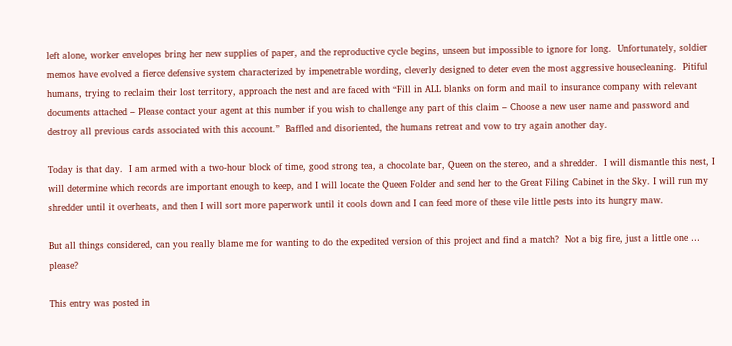left alone, worker envelopes bring her new supplies of paper, and the reproductive cycle begins, unseen but impossible to ignore for long.  Unfortunately, soldier memos have evolved a fierce defensive system characterized by impenetrable wording, cleverly designed to deter even the most aggressive housecleaning.  Pitiful humans, trying to reclaim their lost territory, approach the nest and are faced with “Fill in ALL blanks on form and mail to insurance company with relevant documents attached – Please contact your agent at this number if you wish to challenge any part of this claim – Choose a new user name and password and destroy all previous cards associated with this account.”  Baffled and disoriented, the humans retreat and vow to try again another day.

Today is that day.  I am armed with a two-hour block of time, good strong tea, a chocolate bar, Queen on the stereo, and a shredder.  I will dismantle this nest, I will determine which records are important enough to keep, and I will locate the Queen Folder and send her to the Great Filing Cabinet in the Sky. I will run my shredder until it overheats, and then I will sort more paperwork until it cools down and I can feed more of these vile little pests into its hungry maw.

But all things considered, can you really blame me for wanting to do the expedited version of this project and find a match?  Not a big fire, just a little one … please?

This entry was posted in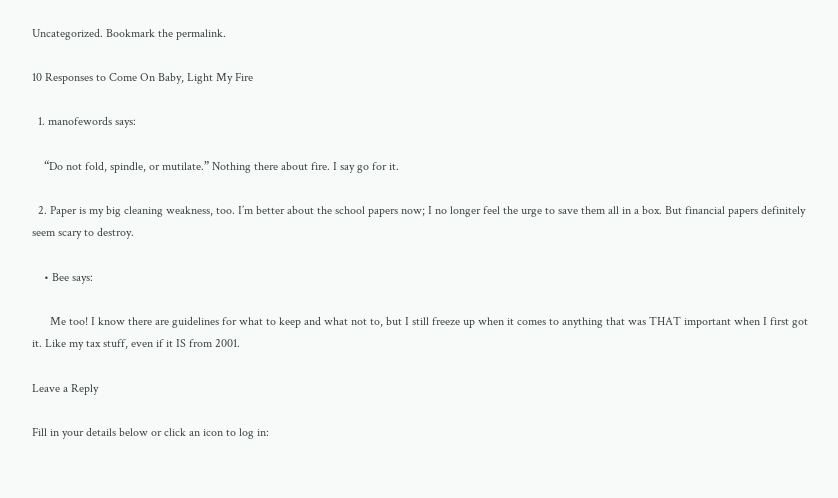Uncategorized. Bookmark the permalink.

10 Responses to Come On Baby, Light My Fire

  1. manofewords says:

    “Do not fold, spindle, or mutilate.” Nothing there about fire. I say go for it.

  2. Paper is my big cleaning weakness, too. I’m better about the school papers now; I no longer feel the urge to save them all in a box. But financial papers definitely seem scary to destroy.

    • Bee says:

      Me too! I know there are guidelines for what to keep and what not to, but I still freeze up when it comes to anything that was THAT important when I first got it. Like my tax stuff, even if it IS from 2001.

Leave a Reply

Fill in your details below or click an icon to log in: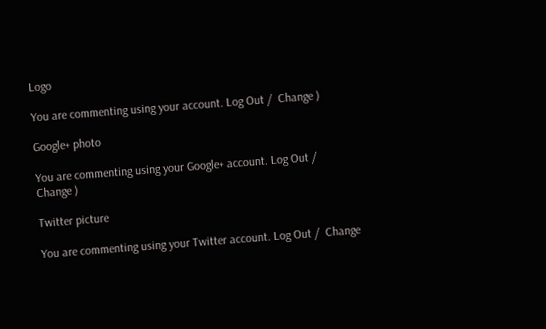Logo

You are commenting using your account. Log Out /  Change )

Google+ photo

You are commenting using your Google+ account. Log Out /  Change )

Twitter picture

You are commenting using your Twitter account. Log Out /  Change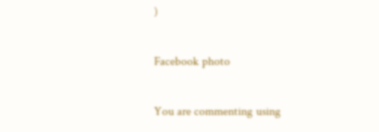)

Facebook photo

You are commenting using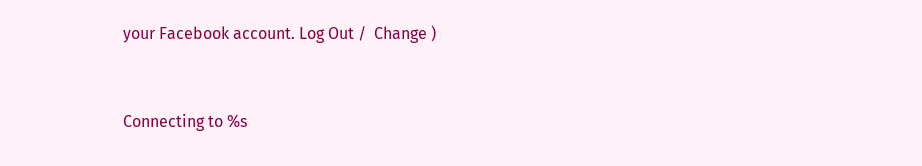your Facebook account. Log Out /  Change )


Connecting to %s